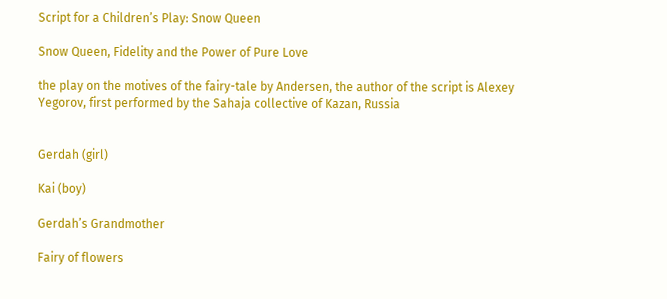Script for a Children’s Play: Snow Queen

Snow Queen, Fidelity and the Power of Pure Love

the play on the motives of the fairy-tale by Andersen, the author of the script is Alexey Yegorov, first performed by the Sahaja collective of Kazan, Russia


Gerdah (girl)

Kai (boy)

Gerdah’s Grandmother

Fairy of flowers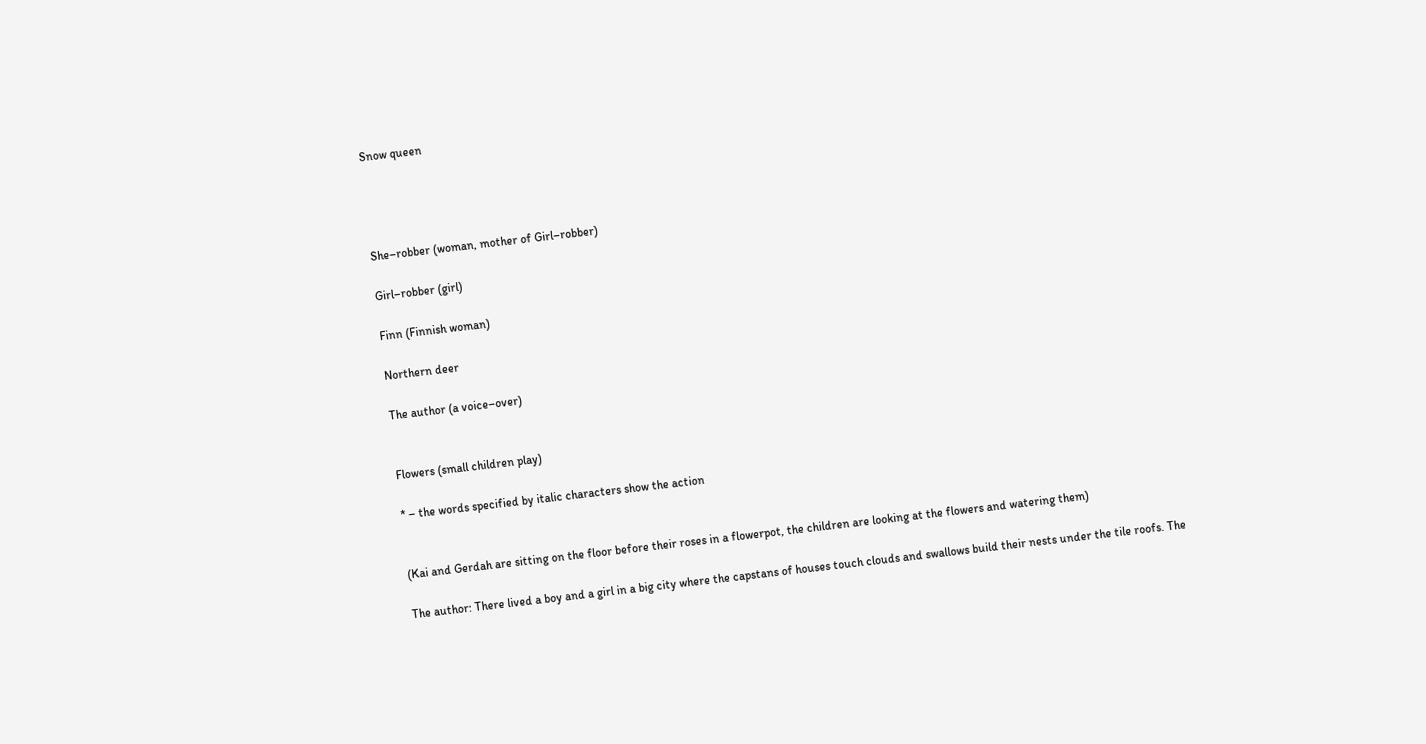Snow queen




She–robber (woman, mother of Girl–robber)

Girl–robber (girl)

Finn (Finnish woman)

Northern deer

The author (a voice–over)


Flowers (small children play)

* – the words specified by italic characters show the action


(Kai and Gerdah are sitting on the floor before their roses in a flowerpot, the children are looking at the flowers and watering them)

The author: There lived a boy and a girl in a big city where the capstans of houses touch clouds and swallows build their nests under the tile roofs. The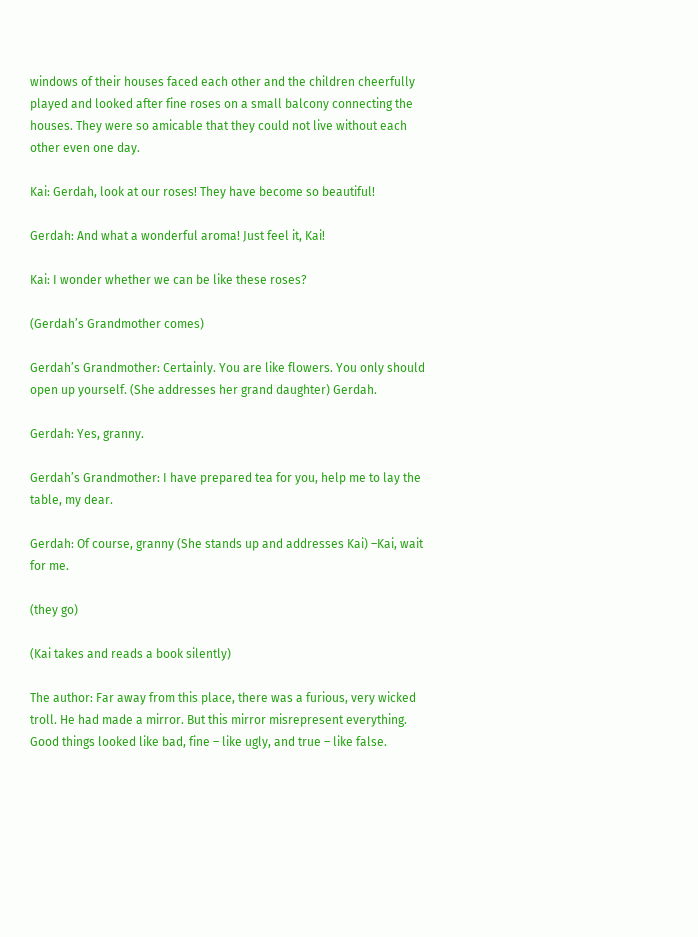windows of their houses faced each other and the children cheerfully played and looked after fine roses on a small balcony connecting the houses. They were so amicable that they could not live without each other even one day.

Kai: Gerdah, look at our roses! They have become so beautiful!

Gerdah: And what a wonderful aroma! Just feel it, Kai!

Kai: I wonder whether we can be like these roses?

(Gerdah’s Grandmother comes)

Gerdah’s Grandmother: Certainly. You are like flowers. You only should open up yourself. (She addresses her grand daughter) Gerdah.

Gerdah: Yes, granny.

Gerdah’s Grandmother: I have prepared tea for you, help me to lay the table, my dear.

Gerdah: Of course, granny (She stands up and addresses Kai) –Kai, wait for me.

(they go)

(Kai takes and reads a book silently)

The author: Far away from this place, there was a furious, very wicked troll. He had made a mirror. But this mirror misrepresent everything. Good things looked like bad, fine – like ugly, and true – like false.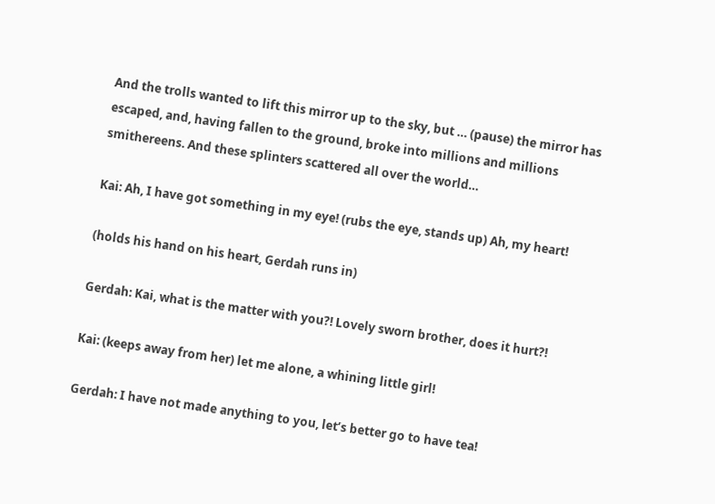And the trolls wanted to lift this mirror up to the sky, but … (pause) the mirror has escaped, and, having fallen to the ground, broke into millions and millions smithereens. And these splinters scattered all over the world…

Kai: Ah, I have got something in my eye! (rubs the eye, stands up) Ah, my heart!

(holds his hand on his heart, Gerdah runs in)

Gerdah: Kai, what is the matter with you?! Lovely sworn brother, does it hurt?!

Kai: (keeps away from her) let me alone, a whining little girl!

Gerdah: I have not made anything to you, let’s better go to have tea!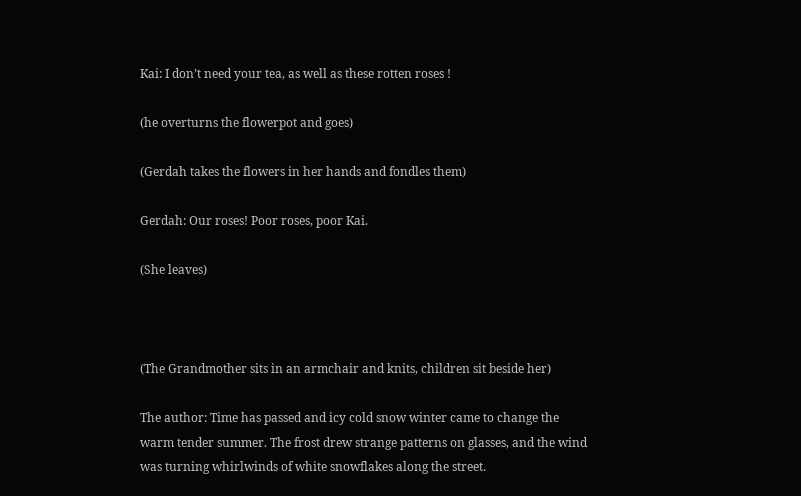Kai: I don’t need your tea, as well as these rotten roses !

(he overturns the flowerpot and goes)

(Gerdah takes the flowers in her hands and fondles them)

Gerdah: Our roses! Poor roses, poor Kai.

(She leaves)



(The Grandmother sits in an armchair and knits, children sit beside her)

The author: Time has passed and icy cold snow winter came to change the warm tender summer. The frost drew strange patterns on glasses, and the wind was turning whirlwinds of white snowflakes along the street.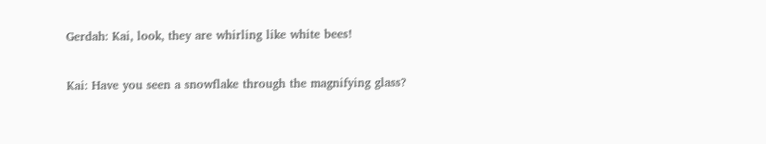Gerdah: Kai, look, they are whirling like white bees!

Kai: Have you seen a snowflake through the magnifying glass?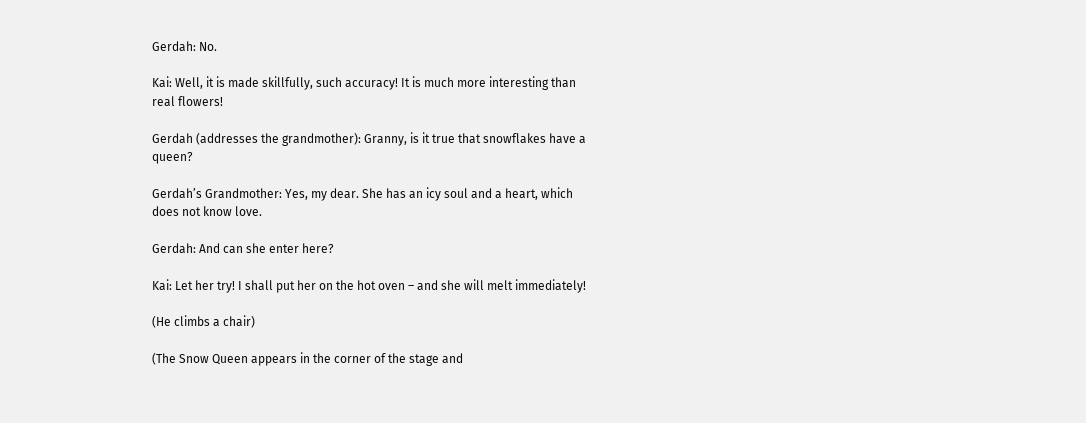Gerdah: No.

Kai: Well, it is made skillfully, such accuracy! It is much more interesting than real flowers!

Gerdah (addresses the grandmother): Granny, is it true that snowflakes have a queen?

Gerdah’s Grandmother: Yes, my dear. She has an icy soul and a heart, which does not know love.

Gerdah: And can she enter here?

Kai: Let her try! I shall put her on the hot oven – and she will melt immediately!

(He climbs a chair)

(The Snow Queen appears in the corner of the stage and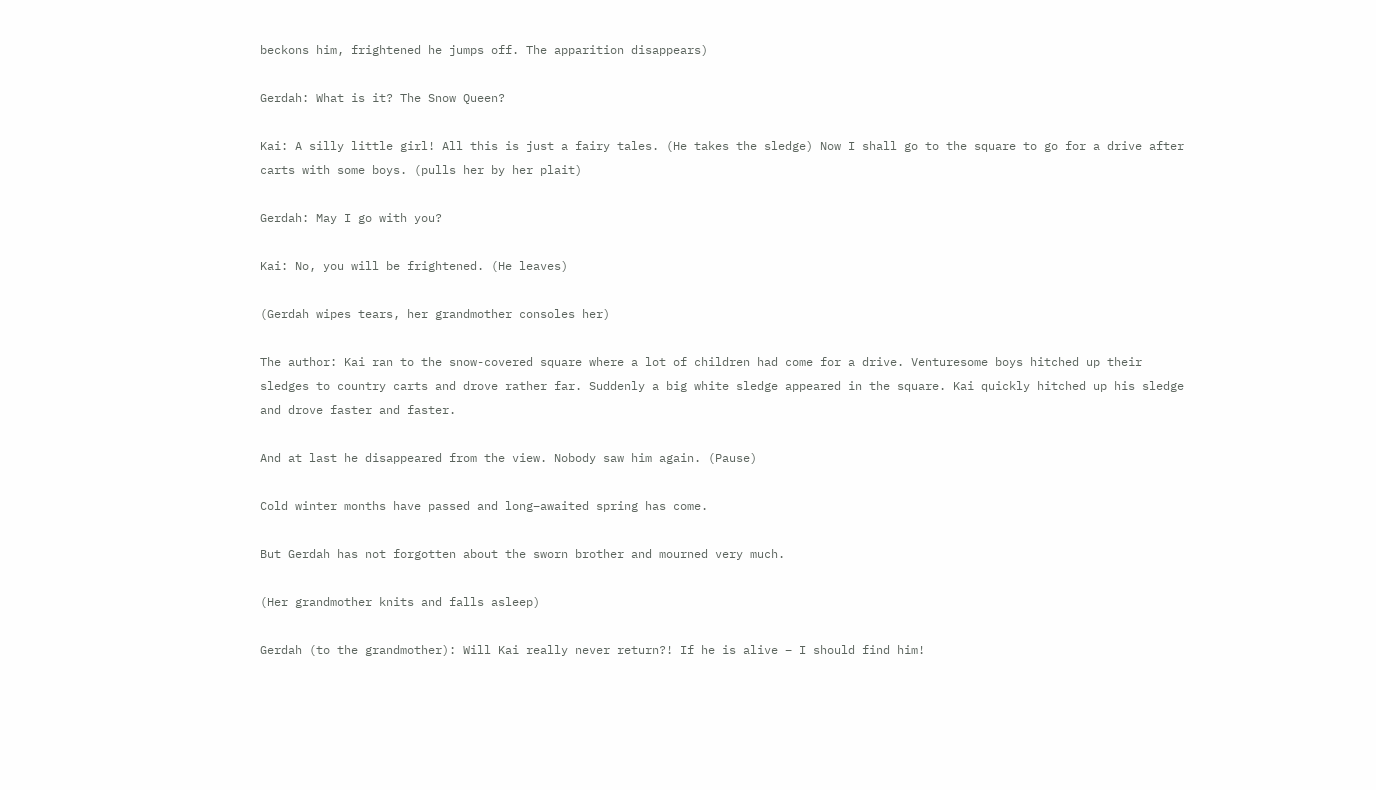beckons him, frightened he jumps off. The apparition disappears)

Gerdah: What is it? The Snow Queen?

Kai: A silly little girl! All this is just a fairy tales. (He takes the sledge) Now I shall go to the square to go for a drive after carts with some boys. (pulls her by her plait)

Gerdah: May I go with you?

Kai: No, you will be frightened. (He leaves)

(Gerdah wipes tears, her grandmother consoles her)

The author: Kai ran to the snow-covered square where a lot of children had come for a drive. Venturesome boys hitched up their sledges to country carts and drove rather far. Suddenly a big white sledge appeared in the square. Kai quickly hitched up his sledge and drove faster and faster.

And at last he disappeared from the view. Nobody saw him again. (Pause)

Cold winter months have passed and long–awaited spring has come.

But Gerdah has not forgotten about the sworn brother and mourned very much.

(Her grandmother knits and falls asleep)

Gerdah (to the grandmother): Will Kai really never return?! If he is alive – I should find him!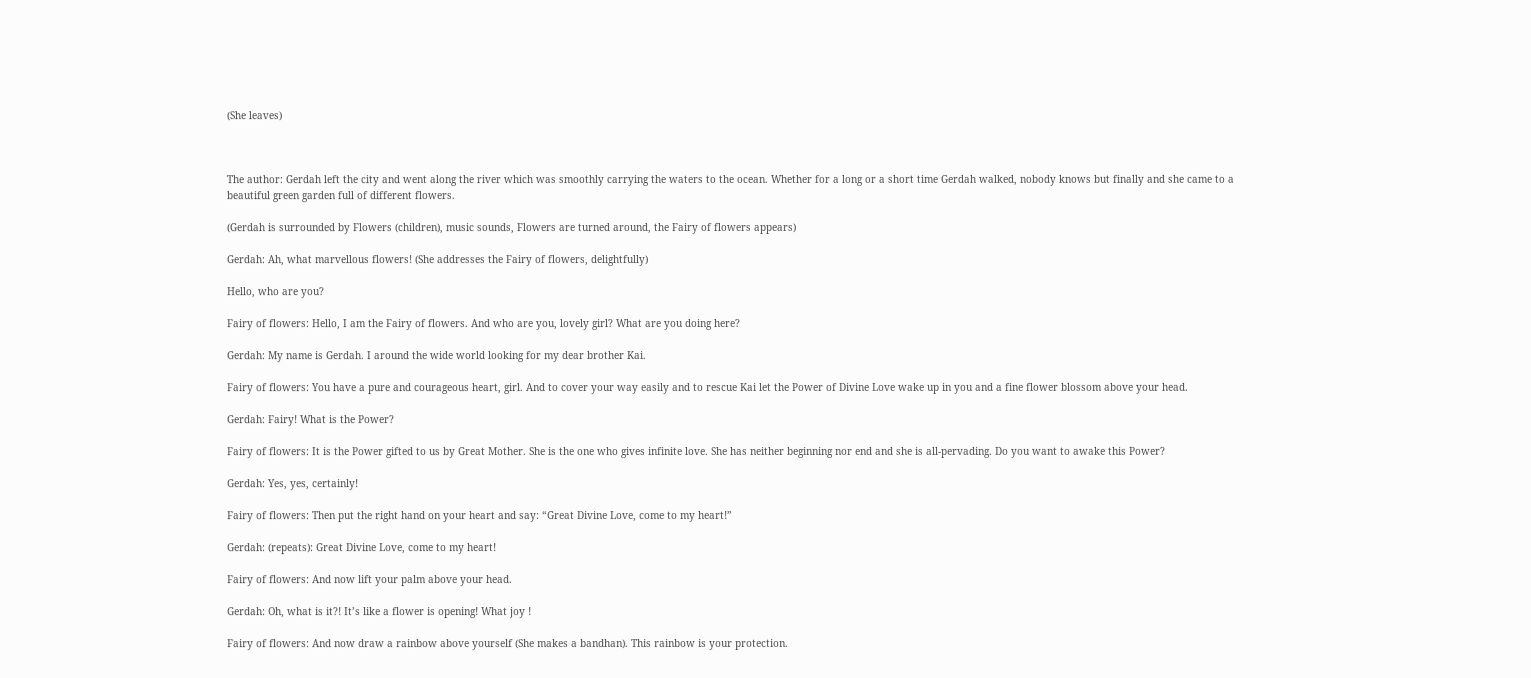(She leaves)



The author: Gerdah left the city and went along the river which was smoothly carrying the waters to the ocean. Whether for a long or a short time Gerdah walked, nobody knows but finally and she came to a beautiful green garden full of different flowers.

(Gerdah is surrounded by Flowers (children), music sounds, Flowers are turned around, the Fairy of flowers appears)

Gerdah: Ah, what marvellous flowers! (She addresses the Fairy of flowers, delightfully)

Hello, who are you?

Fairy of flowers: Hello, I am the Fairy of flowers. And who are you, lovely girl? What are you doing here?

Gerdah: My name is Gerdah. I around the wide world looking for my dear brother Kai.

Fairy of flowers: You have a pure and courageous heart, girl. And to cover your way easily and to rescue Kai let the Power of Divine Love wake up in you and a fine flower blossom above your head.

Gerdah: Fairy! What is the Power?

Fairy of flowers: It is the Power gifted to us by Great Mother. She is the one who gives infinite love. She has neither beginning nor end and she is all-pervading. Do you want to awake this Power?

Gerdah: Yes, yes, certainly!

Fairy of flowers: Then put the right hand on your heart and say: “Great Divine Love, come to my heart!”

Gerdah: (repeats): Great Divine Love, come to my heart!

Fairy of flowers: And now lift your palm above your head.

Gerdah: Oh, what is it?! It’s like a flower is opening! What joy !

Fairy of flowers: And now draw a rainbow above yourself (She makes a bandhan). This rainbow is your protection.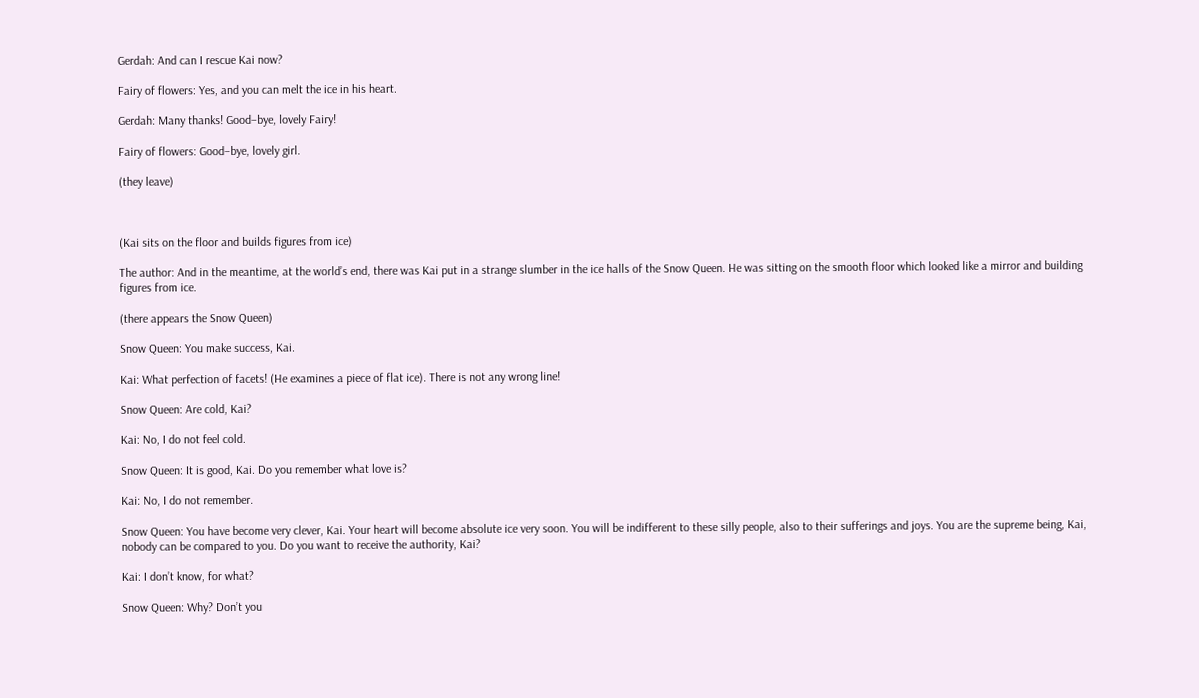Gerdah: And can I rescue Kai now?

Fairy of flowers: Yes, and you can melt the ice in his heart.

Gerdah: Many thanks! Good–bye, lovely Fairy!

Fairy of flowers: Good–bye, lovely girl.

(they leave)



(Kai sits on the floor and builds figures from ice)

The author: And in the meantime, at the world’s end, there was Kai put in a strange slumber in the ice halls of the Snow Queen. He was sitting on the smooth floor which looked like a mirror and building figures from ice.

(there appears the Snow Queen)

Snow Queen: You make success, Kai.

Kai: What perfection of facets! (He examines a piece of flat ice). There is not any wrong line!

Snow Queen: Are cold, Kai?

Kai: No, I do not feel cold.

Snow Queen: It is good, Kai. Do you remember what love is?

Kai: No, I do not remember.

Snow Queen: You have become very clever, Kai. Your heart will become absolute ice very soon. You will be indifferent to these silly people, also to their sufferings and joys. You are the supreme being, Kai, nobody can be compared to you. Do you want to receive the authority, Kai?

Kai: I don’t know, for what?

Snow Queen: Why? Don’t you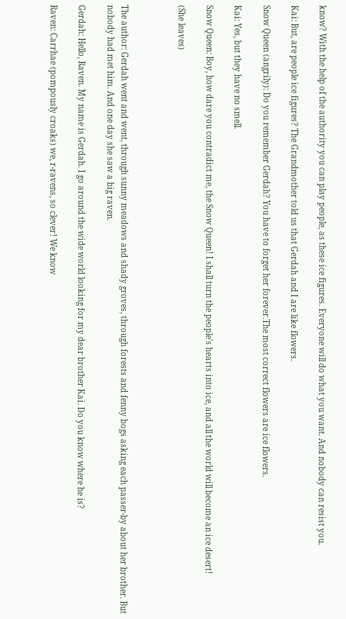know? With the help of the authority you can play people, as these ice figures. Everyone will do what you want. And nobody can resist you.

Kai: But, are people ice figures? The Grandmother told us that Gerdah and I are like flowers.

Snow Queen (angrily): Do you remember Gerdah? You have to forget her forever.The most correct flowers are ice flowers.

Kai: Yes, but they have no smell.

Snow Queen: Boy, how dare you contradict me, the Snow Queen! I shall turn the people’s hearts into ice, and all the world will become an ice desert!

(She leaves)



The author: Gerdah went and went, through sunny meadows and shady groves, through forests and fenny bogs asking each passer-by about her brother. But nobody had met him. And one day she saw a big raven.

Gerdah: Hello, Raven. My name is Gerdah. I go around the wide world looking for my dear brother Kai. Do you know where he is?

Raven: Carrhae (pompously croaks) we, r-ravens, so clever! We know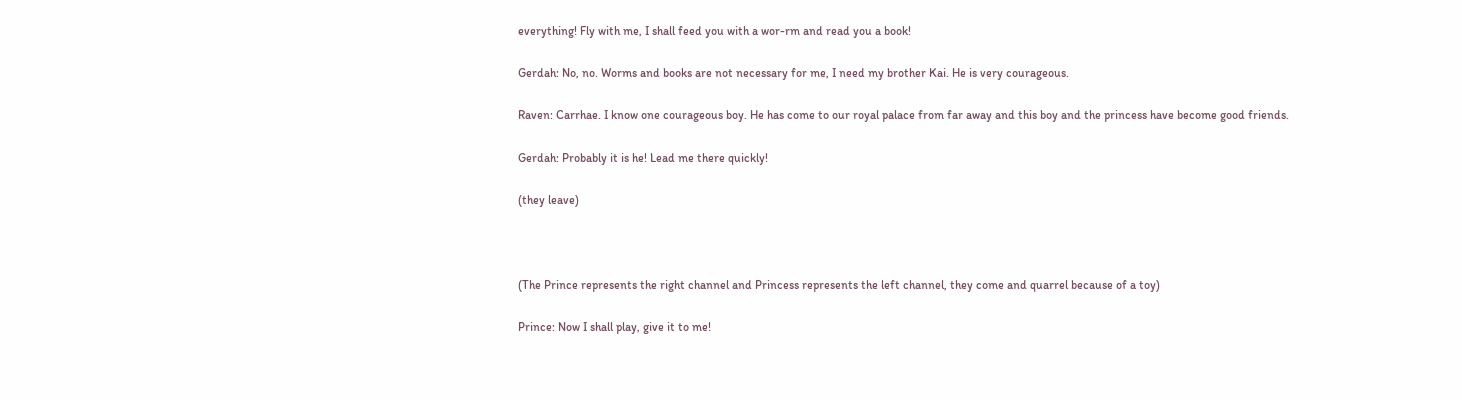everything! Fly with me, I shall feed you with a wor-rm and read you a book!

Gerdah: No, no. Worms and books are not necessary for me, I need my brother Kai. He is very courageous.

Raven: Carrhae. I know one courageous boy. He has come to our royal palace from far away and this boy and the princess have become good friends.

Gerdah: Probably it is he! Lead me there quickly!

(they leave)



(The Prince represents the right channel and Princess represents the left channel, they come and quarrel because of a toy)

Prince: Now I shall play, give it to me!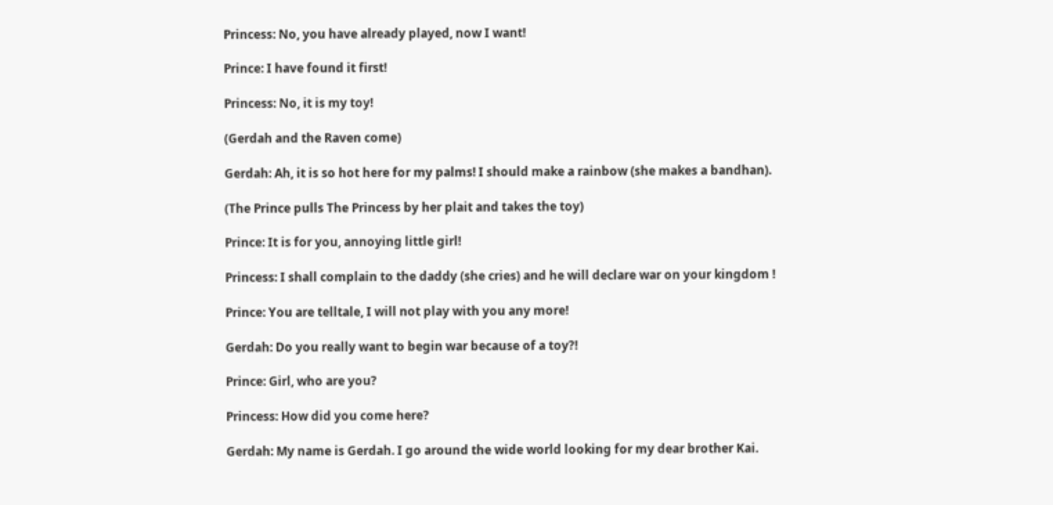Princess: No, you have already played, now I want!

Prince: I have found it first!

Princess: No, it is my toy!

(Gerdah and the Raven come)

Gerdah: Ah, it is so hot here for my palms! I should make a rainbow (she makes a bandhan).

(The Prince pulls The Princess by her plait and takes the toy)

Prince: It is for you, annoying little girl!

Princess: I shall complain to the daddy (she cries) and he will declare war on your kingdom !

Prince: You are telltale, I will not play with you any more!

Gerdah: Do you really want to begin war because of a toy?!

Prince: Girl, who are you?

Princess: How did you come here?

Gerdah: My name is Gerdah. I go around the wide world looking for my dear brother Kai.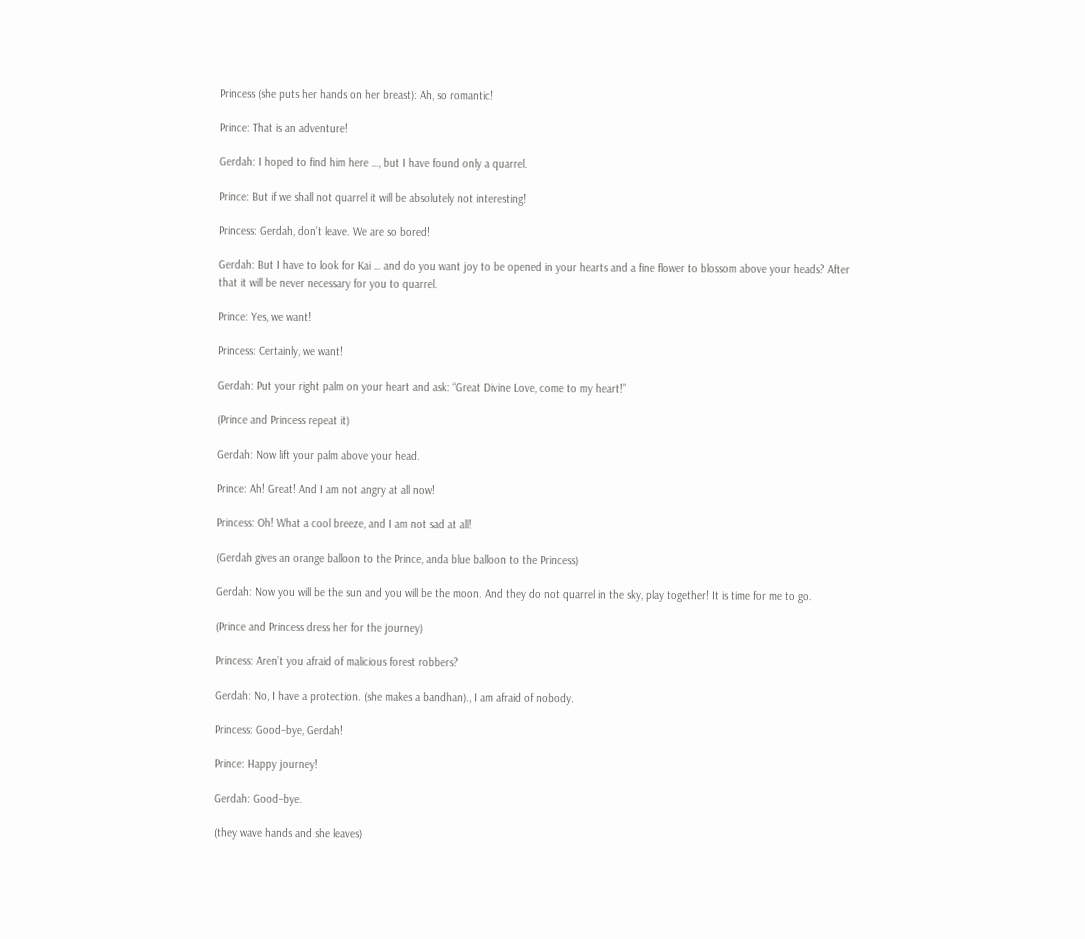Princess (she puts her hands on her breast): Ah, so romantic!

Prince: That is an adventure!

Gerdah: I hoped to find him here …, but I have found only a quarrel.

Prince: But if we shall not quarrel it will be absolutely not interesting!

Princess: Gerdah, don’t leave. We are so bored!

Gerdah: But I have to look for Kai … and do you want joy to be opened in your hearts and a fine flower to blossom above your heads? After that it will be never necessary for you to quarrel.

Prince: Yes, we want!

Princess: Certainly, we want!

Gerdah: Put your right palm on your heart and ask: “Great Divine Love, come to my heart!”

(Prince and Princess repeat it)

Gerdah: Now lift your palm above your head.

Prince: Ah! Great! And I am not angry at all now!

Princess: Oh! What a cool breeze, and I am not sad at all!

(Gerdah gives an orange balloon to the Prince, anda blue balloon to the Princess)

Gerdah: Now you will be the sun and you will be the moon. And they do not quarrel in the sky, play together! It is time for me to go.

(Prince and Princess dress her for the journey)

Princess: Aren’t you afraid of malicious forest robbers?

Gerdah: No, I have a protection. (she makes a bandhan)., I am afraid of nobody.

Princess: Good–bye, Gerdah!

Prince: Happy journey!

Gerdah: Good–bye.

(they wave hands and she leaves)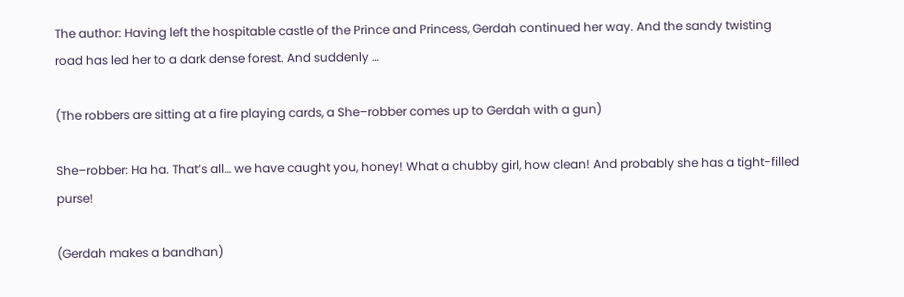The author: Having left the hospitable castle of the Prince and Princess, Gerdah continued her way. And the sandy twisting road has led her to a dark dense forest. And suddenly …

(The robbers are sitting at a fire playing cards, a She–robber comes up to Gerdah with a gun)

She–robber: Ha ha. That’s all… we have caught you, honey! What a chubby girl, how clean! And probably she has a tight-filled purse!

(Gerdah makes a bandhan)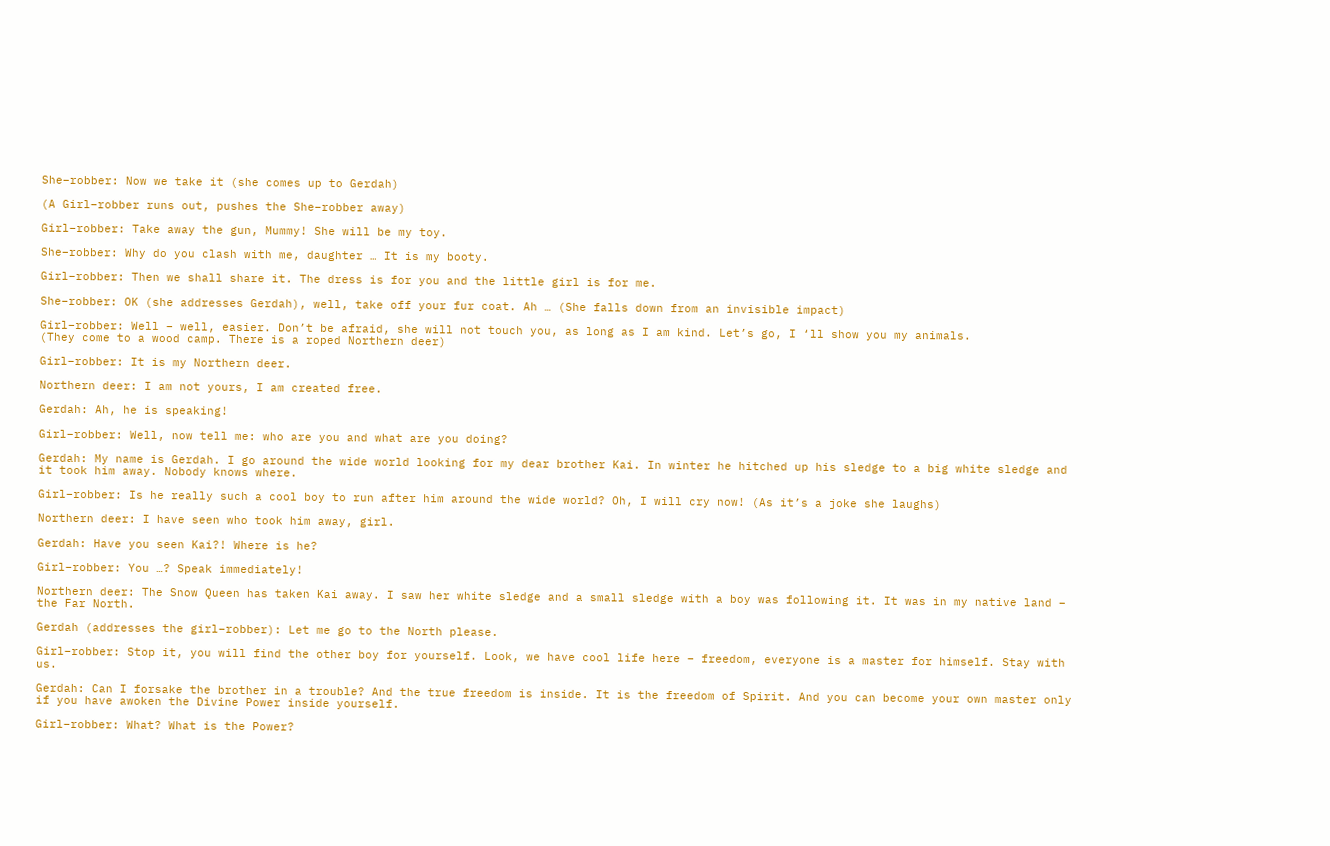She–robber: Now we take it (she comes up to Gerdah)

(A Girl–robber runs out, pushes the She–robber away)

Girl–robber: Take away the gun, Mummy! She will be my toy.

She–robber: Why do you clash with me, daughter … It is my booty.

Girl–robber: Then we shall share it. The dress is for you and the little girl is for me.

She–robber: OK (she addresses Gerdah), well, take off your fur coat. Ah … (She falls down from an invisible impact)

Girl–robber: Well – well, easier. Don’t be afraid, she will not touch you, as long as I am kind. Let’s go, I ‘ll show you my animals.
(They come to a wood camp. There is a roped Northern deer)

Girl–robber: It is my Northern deer.

Northern deer: I am not yours, I am created free.

Gerdah: Ah, he is speaking!

Girl–robber: Well, now tell me: who are you and what are you doing?

Gerdah: My name is Gerdah. I go around the wide world looking for my dear brother Kai. In winter he hitched up his sledge to a big white sledge and it took him away. Nobody knows where.

Girl–robber: Is he really such a cool boy to run after him around the wide world? Oh, I will cry now! (As it’s a joke she laughs)

Northern deer: I have seen who took him away, girl.

Gerdah: Have you seen Kai?! Where is he?

Girl–robber: You …? Speak immediately!

Northern deer: The Snow Queen has taken Kai away. I saw her white sledge and a small sledge with a boy was following it. It was in my native land – the Far North.

Gerdah (addresses the girl–robber): Let me go to the North please.

Girl–robber: Stop it, you will find the other boy for yourself. Look, we have cool life here – freedom, everyone is a master for himself. Stay with us.

Gerdah: Can I forsake the brother in a trouble? And the true freedom is inside. It is the freedom of Spirit. And you can become your own master only if you have awoken the Divine Power inside yourself.

Girl–robber: What? What is the Power?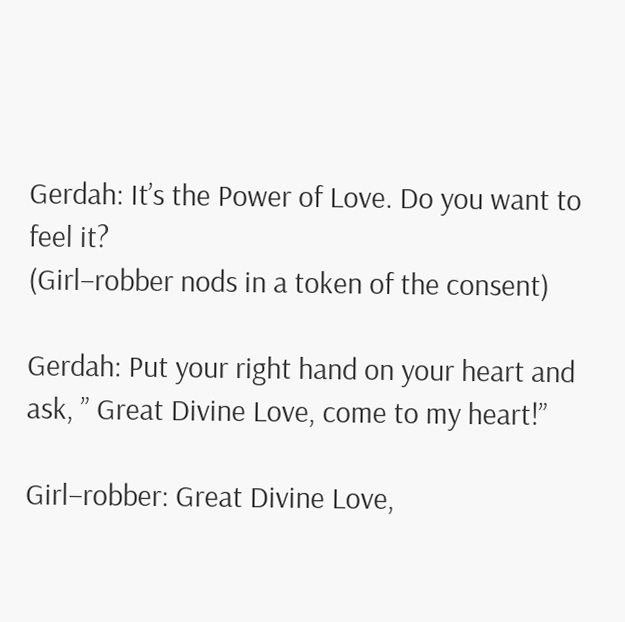Gerdah: It’s the Power of Love. Do you want to feel it?
(Girl–robber nods in a token of the consent)

Gerdah: Put your right hand on your heart and ask, ” Great Divine Love, come to my heart!”

Girl–robber: Great Divine Love,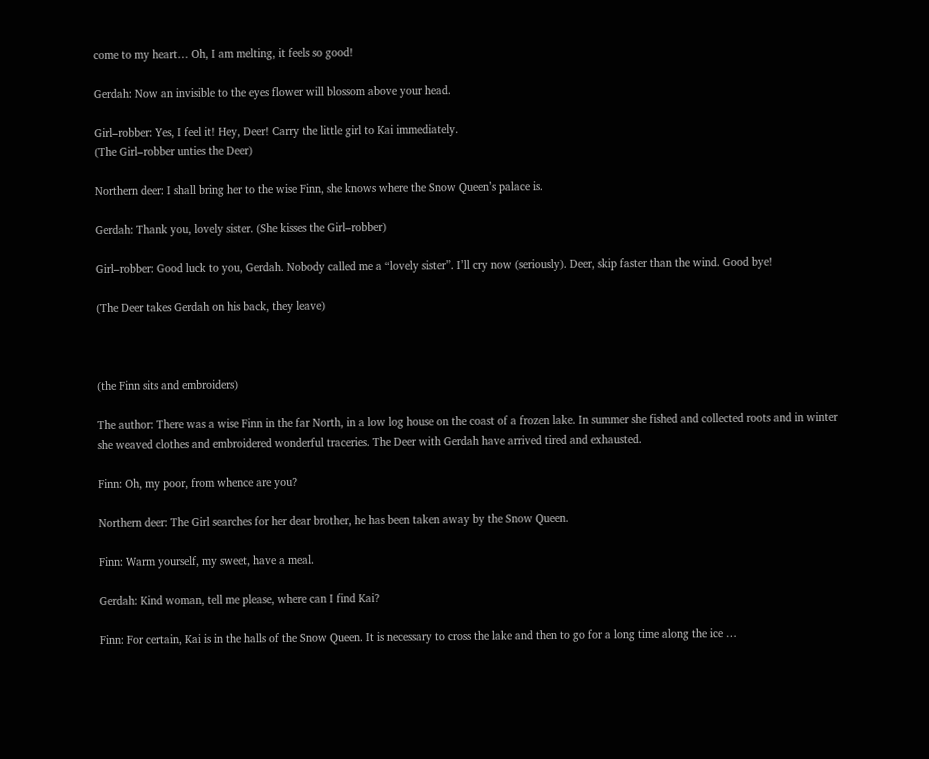come to my heart… Oh, I am melting, it feels so good!

Gerdah: Now an invisible to the eyes flower will blossom above your head.

Girl–robber: Yes, I feel it! Hey, Deer! Carry the little girl to Kai immediately.
(The Girl–robber unties the Deer)

Northern deer: I shall bring her to the wise Finn, she knows where the Snow Queen’s palace is.

Gerdah: Thank you, lovely sister. (She kisses the Girl–robber)

Girl–robber: Good luck to you, Gerdah. Nobody called me a “lovely sister”. I’ll cry now (seriously). Deer, skip faster than the wind. Good bye!

(The Deer takes Gerdah on his back, they leave)



(the Finn sits and embroiders)

The author: There was a wise Finn in the far North, in a low log house on the coast of a frozen lake. In summer she fished and collected roots and in winter she weaved clothes and embroidered wonderful traceries. The Deer with Gerdah have arrived tired and exhausted.

Finn: Oh, my poor, from whence are you?

Northern deer: The Girl searches for her dear brother, he has been taken away by the Snow Queen.

Finn: Warm yourself, my sweet, have a meal.

Gerdah: Kind woman, tell me please, where can I find Kai?

Finn: For certain, Kai is in the halls of the Snow Queen. It is necessary to cross the lake and then to go for a long time along the ice …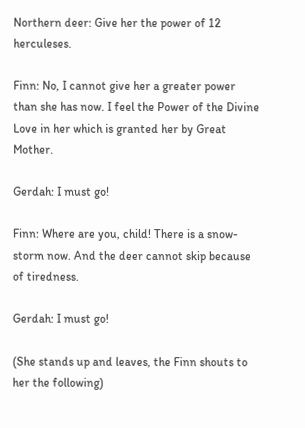Northern deer: Give her the power of 12 herculeses.

Finn: No, I cannot give her a greater power than she has now. I feel the Power of the Divine Love in her which is granted her by Great Mother.

Gerdah: I must go!

Finn: Where are you, child! There is a snow-storm now. And the deer cannot skip because of tiredness.

Gerdah: I must go!

(She stands up and leaves, the Finn shouts to her the following)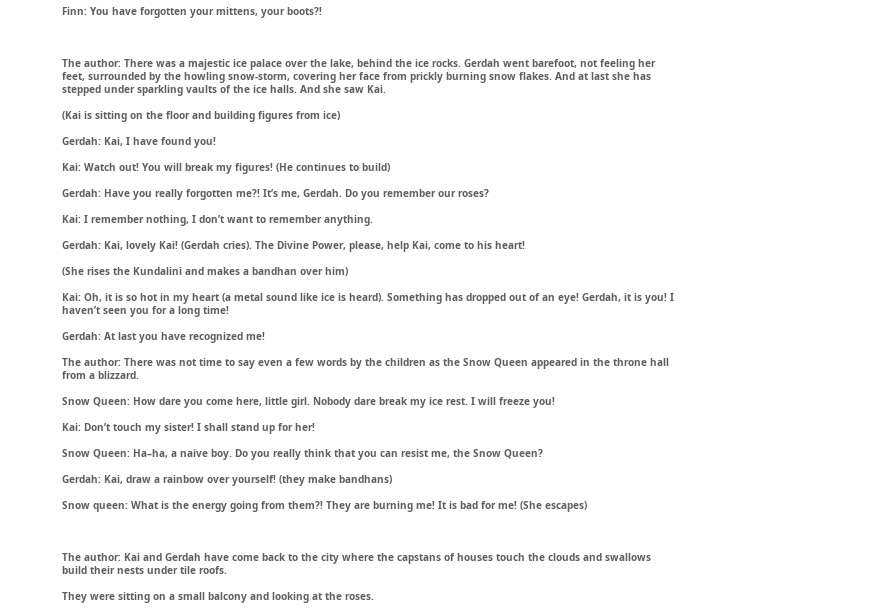Finn: You have forgotten your mittens, your boots?!



The author: There was a majestic ice palace over the lake, behind the ice rocks. Gerdah went barefoot, not feeling her feet, surrounded by the howling snow-storm, covering her face from prickly burning snow flakes. And at last she has stepped under sparkling vaults of the ice halls. And she saw Kai.

(Kai is sitting on the floor and building figures from ice)

Gerdah: Kai, I have found you!

Kai: Watch out! You will break my figures! (He continues to build)

Gerdah: Have you really forgotten me?! It’s me, Gerdah. Do you remember our roses?

Kai: I remember nothing, I don’t want to remember anything.

Gerdah: Kai, lovely Kai! (Gerdah cries). The Divine Power, please, help Kai, come to his heart!

(She rises the Kundalini and makes a bandhan over him)

Kai: Oh, it is so hot in my heart (a metal sound like ice is heard). Something has dropped out of an eye! Gerdah, it is you! I haven’t seen you for a long time!

Gerdah: At last you have recognized me!

The author: There was not time to say even a few words by the children as the Snow Queen appeared in the throne hall from a blizzard.

Snow Queen: How dare you come here, little girl. Nobody dare break my ice rest. I will freeze you!

Kai: Don’t touch my sister! I shall stand up for her!

Snow Queen: Ha–ha, a naive boy. Do you really think that you can resist me, the Snow Queen?

Gerdah: Kai, draw a rainbow over yourself! (they make bandhans)

Snow queen: What is the energy going from them?! They are burning me! It is bad for me! (She escapes)



The author: Kai and Gerdah have come back to the city where the capstans of houses touch the clouds and swallows build their nests under tile roofs.

They were sitting on a small balcony and looking at the roses.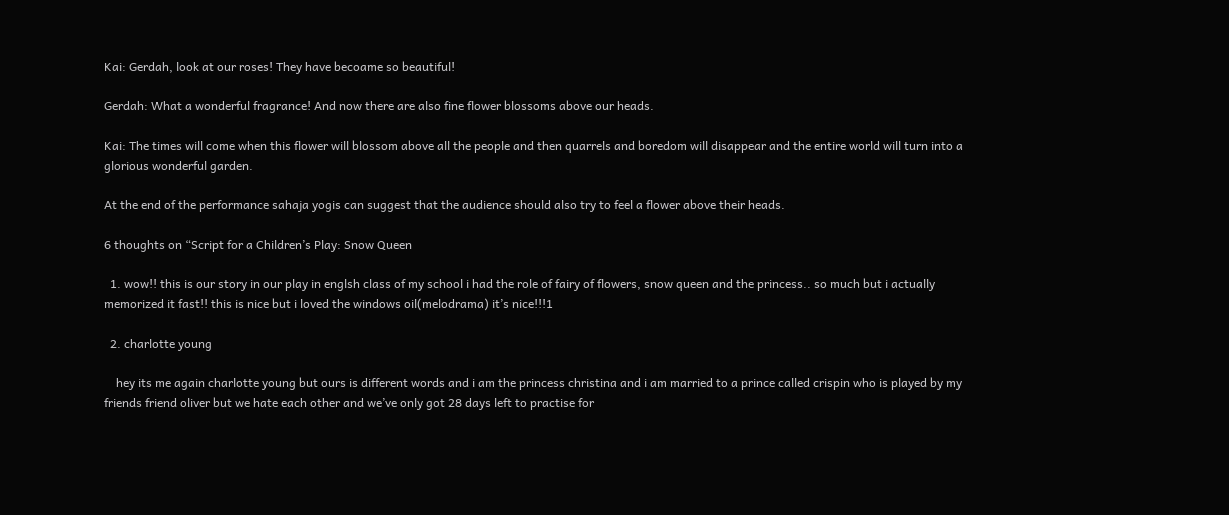Kai: Gerdah, look at our roses! They have becoame so beautiful!

Gerdah: What a wonderful fragrance! And now there are also fine flower blossoms above our heads.

Kai: The times will come when this flower will blossom above all the people and then quarrels and boredom will disappear and the entire world will turn into a glorious wonderful garden.

At the end of the performance sahaja yogis can suggest that the audience should also try to feel a flower above their heads.

6 thoughts on “Script for a Children’s Play: Snow Queen

  1. wow!! this is our story in our play in englsh class of my school i had the role of fairy of flowers, snow queen and the princess.. so much but i actually memorized it fast!! this is nice but i loved the windows oil(melodrama) it’s nice!!!1

  2. charlotte young

    hey its me again charlotte young but ours is different words and i am the princess christina and i am married to a prince called crispin who is played by my friends friend oliver but we hate each other and we’ve only got 28 days left to practise for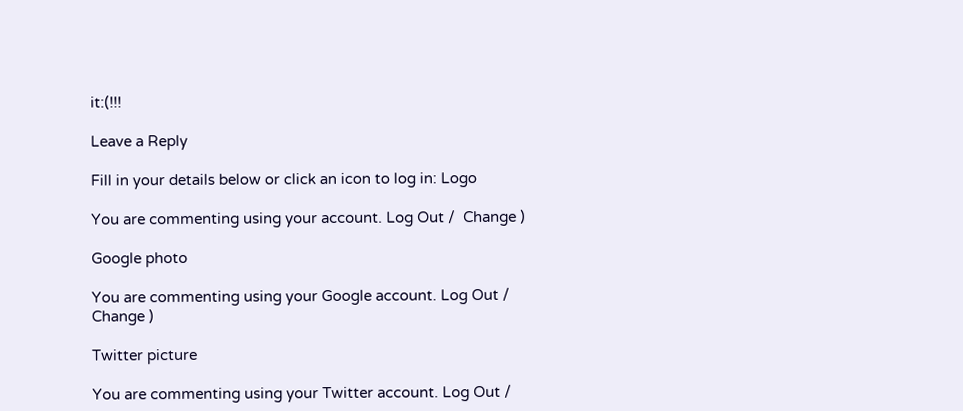it:(!!!

Leave a Reply

Fill in your details below or click an icon to log in: Logo

You are commenting using your account. Log Out /  Change )

Google photo

You are commenting using your Google account. Log Out /  Change )

Twitter picture

You are commenting using your Twitter account. Log Out /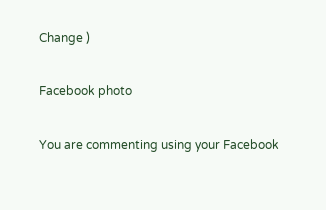Change )

Facebook photo

You are commenting using your Facebook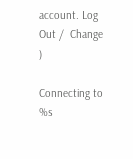account. Log Out /  Change )

Connecting to %s